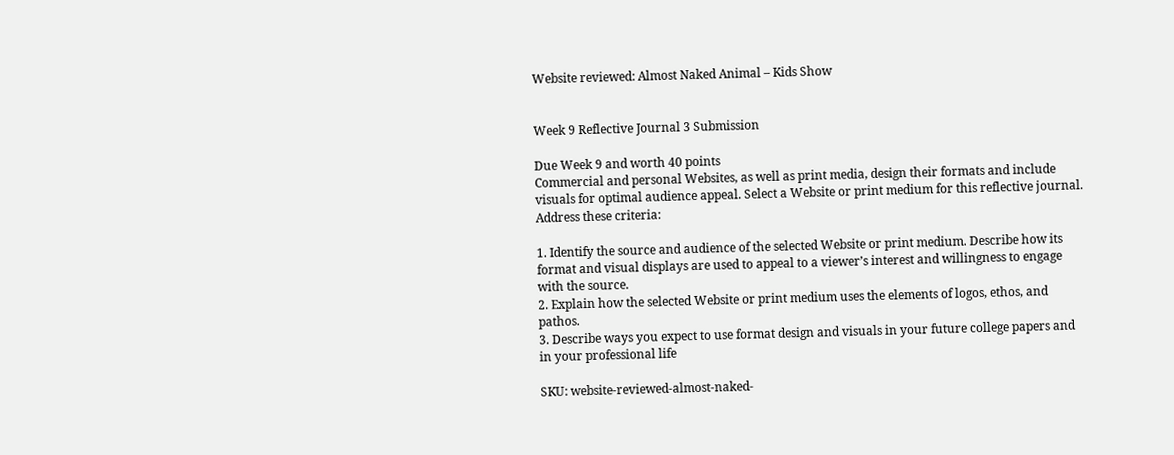Website reviewed: Almost Naked Animal – Kids Show


Week 9 Reflective Journal 3 Submission

Due Week 9 and worth 40 points
Commercial and personal Websites, as well as print media, design their formats and include visuals for optimal audience appeal. Select a Website or print medium for this reflective journal.
Address these criteria:

1. Identify the source and audience of the selected Website or print medium. Describe how its format and visual displays are used to appeal to a viewer’s interest and willingness to engage with the source.
2. Explain how the selected Website or print medium uses the elements of logos, ethos, and pathos.
3. Describe ways you expect to use format design and visuals in your future college papers and in your professional life

SKU: website-reviewed-almost-naked-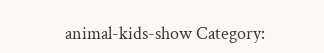animal-kids-show Category: